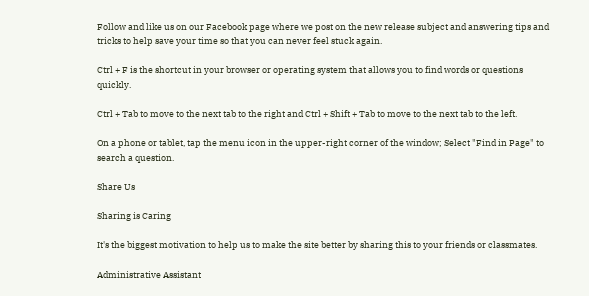Follow and like us on our Facebook page where we post on the new release subject and answering tips and tricks to help save your time so that you can never feel stuck again.

Ctrl + F is the shortcut in your browser or operating system that allows you to find words or questions quickly.

Ctrl + Tab to move to the next tab to the right and Ctrl + Shift + Tab to move to the next tab to the left.

On a phone or tablet, tap the menu icon in the upper-right corner of the window; Select "Find in Page" to search a question.

Share Us

Sharing is Caring

It's the biggest motivation to help us to make the site better by sharing this to your friends or classmates.

Administrative Assistant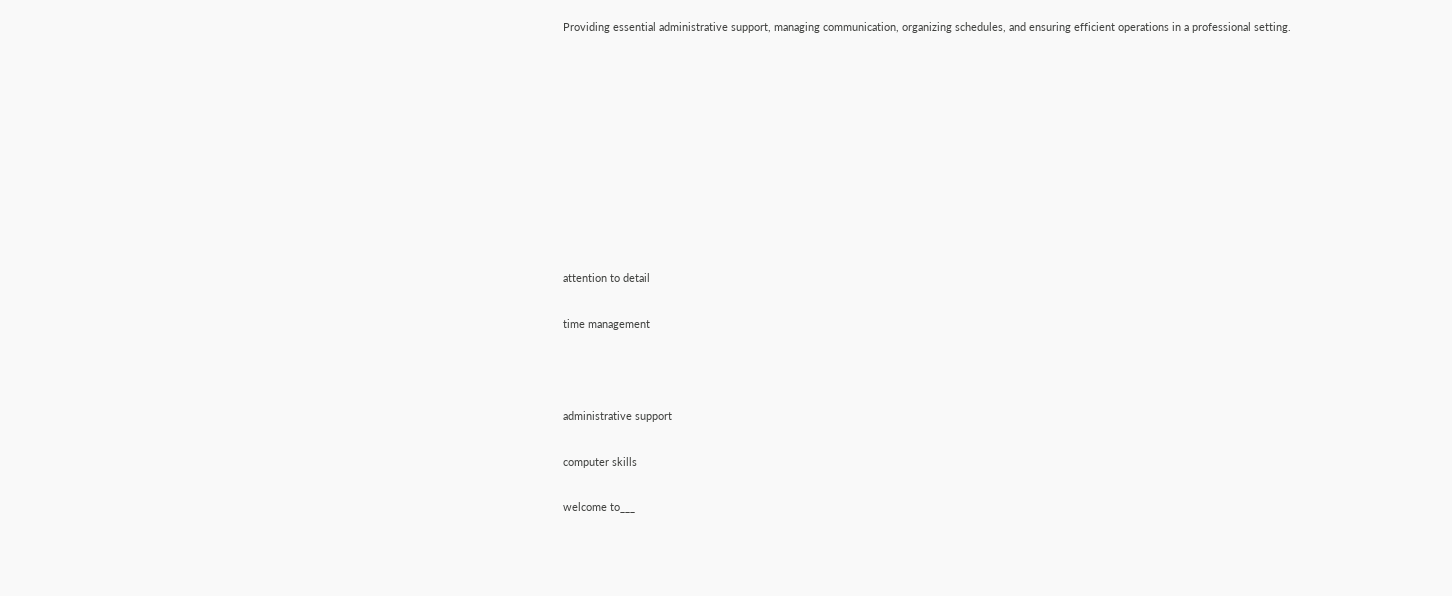Providing essential administrative support, managing communication, organizing schedules, and ensuring efficient operations in a professional setting.










attention to detail

time management



administrative support

computer skills

welcome to___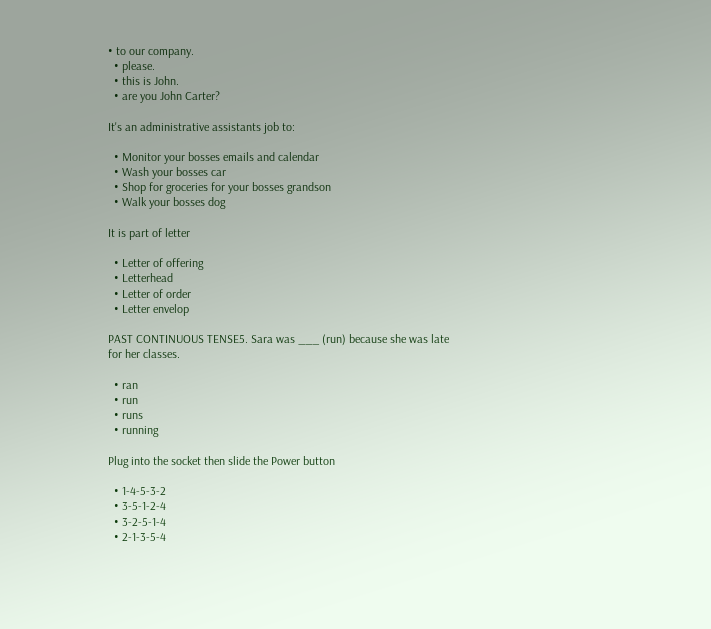• to our company.
  • please.
  • this is John.
  • are you John Carter?

It's an administrative assistants job to:

  • Monitor your bosses emails and calendar
  • Wash your bosses car
  • Shop for groceries for your bosses grandson
  • Walk your bosses dog

It is part of letter

  • Letter of offering
  • Letterhead
  • Letter of order
  • Letter envelop

PAST CONTINUOUS TENSE5. Sara was ___ (run) because she was late for her classes.

  • ran
  • run
  • runs
  • running

Plug into the socket then slide the Power button

  • 1-4-5-3-2
  • 3-5-1-2-4
  • 3-2-5-1-4
  • 2-1-3-5-4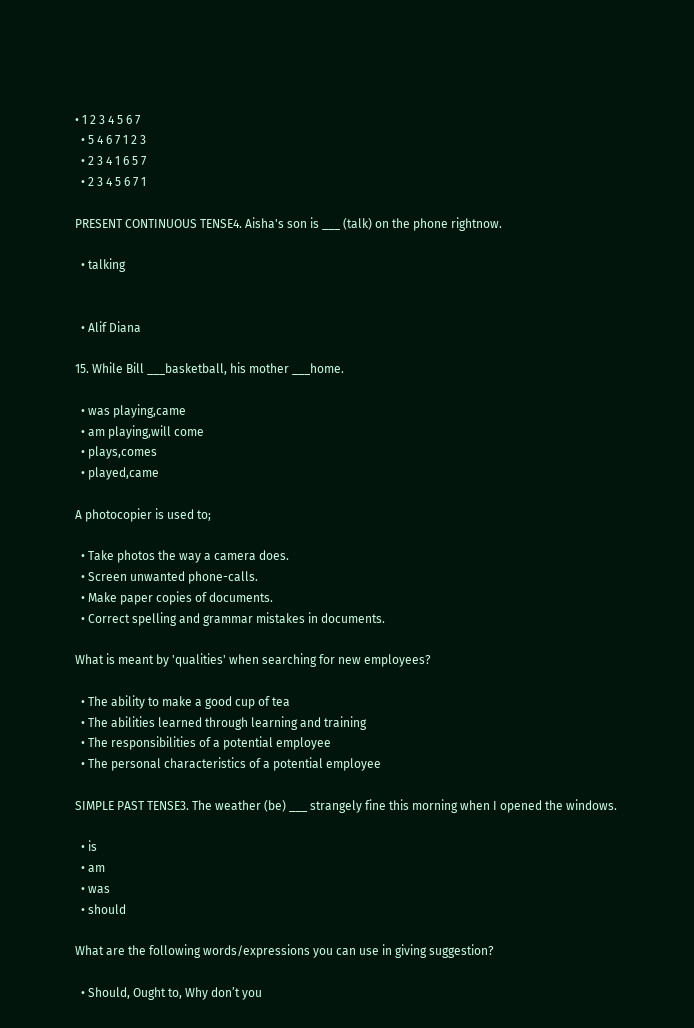• 1 2 3 4 5 6 7
  • 5 4 6 7 1 2 3
  • 2 3 4 1 6 5 7
  • 2 3 4 5 6 7 1

PRESENT CONTINUOUS TENSE4. Aisha's son is ___ (talk) on the phone rightnow.

  • talking


  • Alif Diana

15. While Bill ___basketball, his mother ___home.

  • was playing,came
  • am playing,will come
  • plays,comes
  • played,came

A photocopier is used to;

  • Take photos the way a camera does.
  • Screen unwanted phone-calls.
  • Make paper copies of documents.
  • Correct spelling and grammar mistakes in documents.

What is meant by 'qualities' when searching for new employees?

  • The ability to make a good cup of tea
  • The abilities learned through learning and training
  • The responsibilities of a potential employee
  • The personal characteristics of a potential employee

SIMPLE PAST TENSE3. The weather (be) ___ strangely fine this morning when I opened the windows.

  • is
  • am
  • was
  • should

What are the following words/expressions you can use in giving suggestion?

  • Should, Ought to, Why don’t you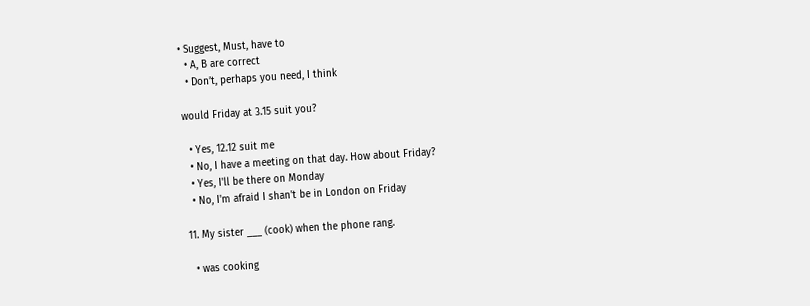• Suggest, Must, have to
  • A, B are correct
  • Don’t, perhaps you need, I think

would Friday at 3.15 suit you?

  • Yes, 12.12 suit me
  • No, I have a meeting on that day. How about Friday?
  • Yes, I'll be there on Monday
  • No, I'm afraid I shan't be in London on Friday

11. My sister ___ (cook) when the phone rang.

  • was cooking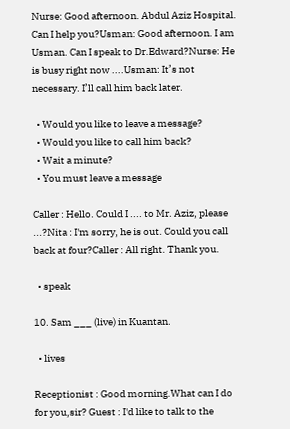Nurse: Good afternoon. Abdul Aziz Hospital. Can I help you?Usman: Good afternoon. I am Usman. Can I speak to Dr.Edward?Nurse: He is busy right now ....Usman: It’s not necessary. I’ll call him back later.

  • Would you like to leave a message?
  • Would you like to call him back?
  • Wait a minute?
  • You must leave a message

Caller : Hello. Could I .... to Mr. Aziz, please ...?Nita : I'm sorry, he is out. Could you call back at four?Caller : All right. Thank you.

  • speak

10. Sam ___ (live) in Kuantan.

  • lives

Receptionist : Good morning.What can I do for you,sir? Guest : I'd like to talk to the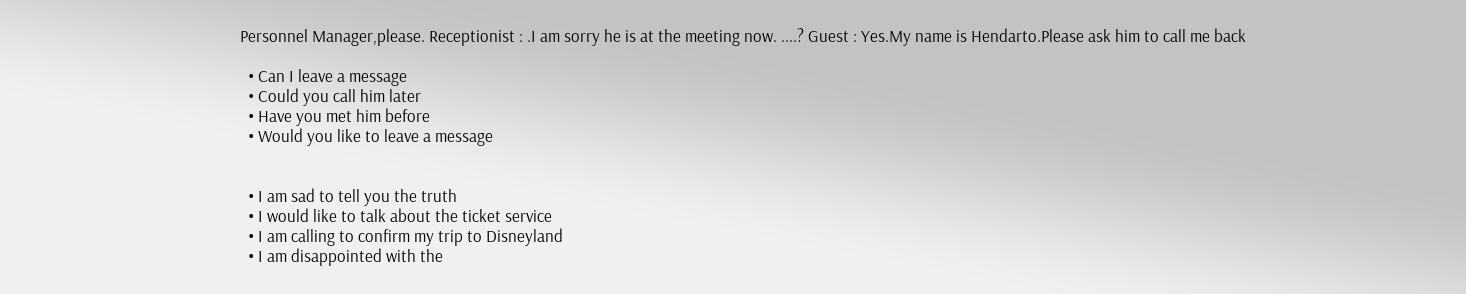Personnel Manager,please. Receptionist : .I am sorry he is at the meeting now. ....? Guest : Yes.My name is Hendarto.Please ask him to call me back

  • Can I leave a message
  • Could you call him later
  • Have you met him before
  • Would you like to leave a message


  • I am sad to tell you the truth
  • I would like to talk about the ticket service
  • I am calling to confirm my trip to Disneyland
  • I am disappointed with the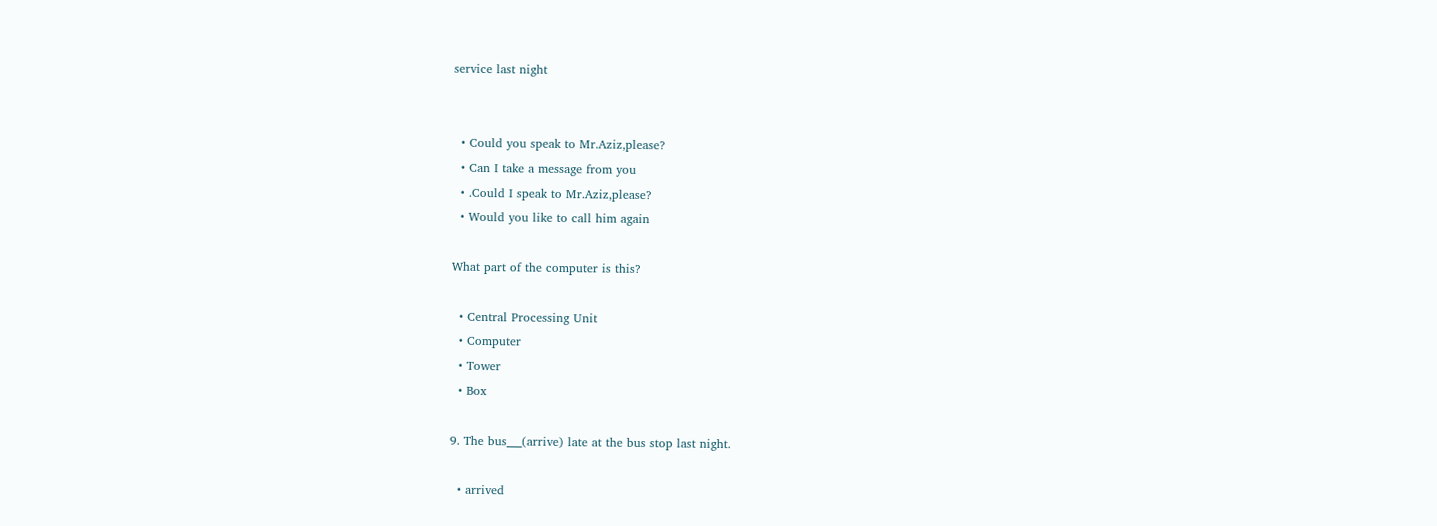service last night


  • Could you speak to Mr.Aziz,please?
  • Can I take a message from you
  • .Could I speak to Mr.Aziz,please?
  • Would you like to call him again

What part of the computer is this?

  • Central Processing Unit
  • Computer
  • Tower
  • Box

9. The bus___(arrive) late at the bus stop last night.

  • arrived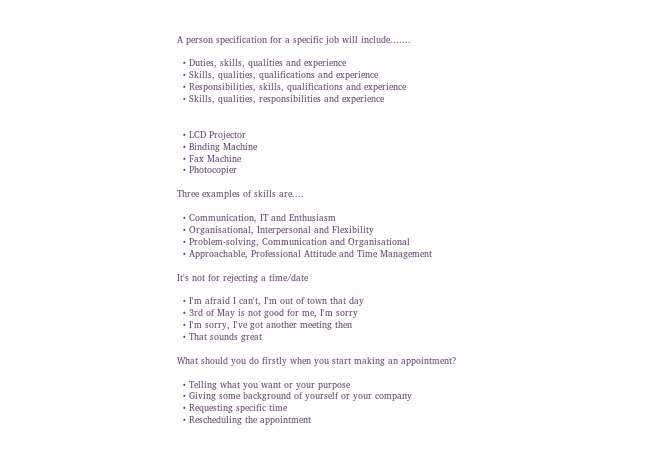A person specification for a specific job will include.......

  • Duties, skills, qualities and experience
  • Skills, qualities, qualifications and experience
  • Responsibilities, skills, qualifications and experience
  • Skills, qualities, responsibilities and experience


  • LCD Projector
  • Binding Machine
  • Fax Machine
  • Photocopier

Three examples of skills are....

  • Communication, IT and Enthusiasm
  • Organisational, Interpersonal and Flexibility
  • Problem-solving, Communication and Organisational
  • Approachable, Professional Attitude and Time Management

It's not for rejecting a time/date

  • I'm afraid I can't, I'm out of town that day
  • 3rd of May is not good for me, I'm sorry
  • I'm sorry, I've got another meeting then
  • That sounds great

What should you do firstly when you start making an appointment?

  • Telling what you want or your purpose
  • Giving some background of yourself or your company
  • Requesting specific time
  • Rescheduling the appointment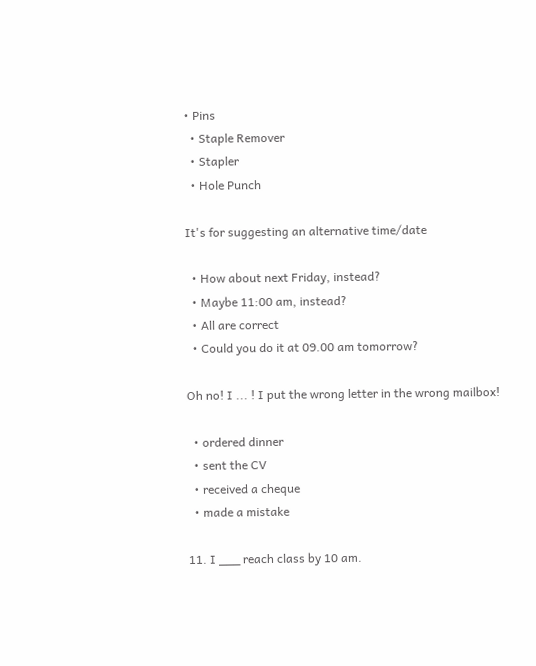• Pins
  • Staple Remover
  • Stapler
  • Hole Punch

It's for suggesting an alternative time/date

  • How about next Friday, instead?
  • Maybe 11:00 am, instead?
  • All are correct
  • Could you do it at 09.00 am tomorrow?

Oh no! I ... ! I put the wrong letter in the wrong mailbox!

  • ordered dinner
  • sent the CV
  • received a cheque
  • made a mistake

11. I ___ reach class by 10 am.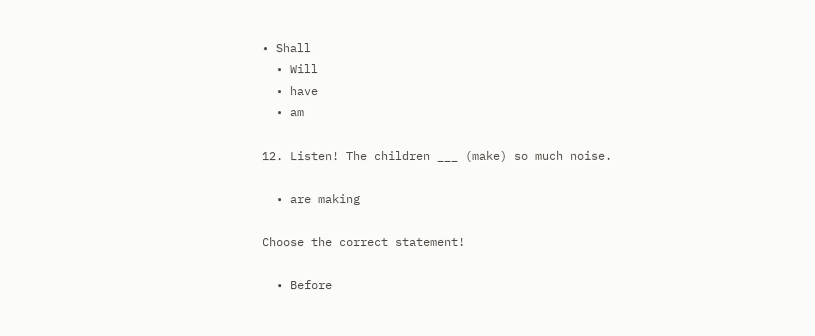• Shall
  • Will
  • have
  • am

12. Listen! The children ___ (make) so much noise.

  • are making

Choose the correct statement!

  • Before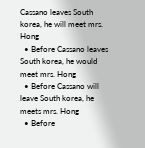Cassano leaves South korea, he will meet mrs. Hong
  • Before Cassano leaves South korea, he would meet mrs. Hong
  • Before Cassano will leave South korea, he meets mrs. Hong
  • Before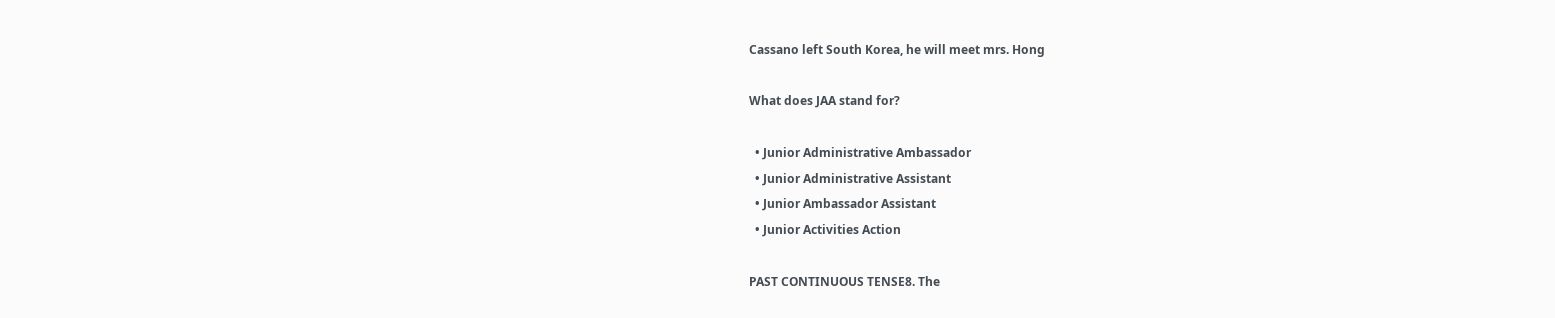Cassano left South Korea, he will meet mrs. Hong

What does JAA stand for?

  • Junior Administrative Ambassador
  • Junior Administrative Assistant
  • Junior Ambassador Assistant
  • Junior Activities Action

PAST CONTINUOUS TENSE8. The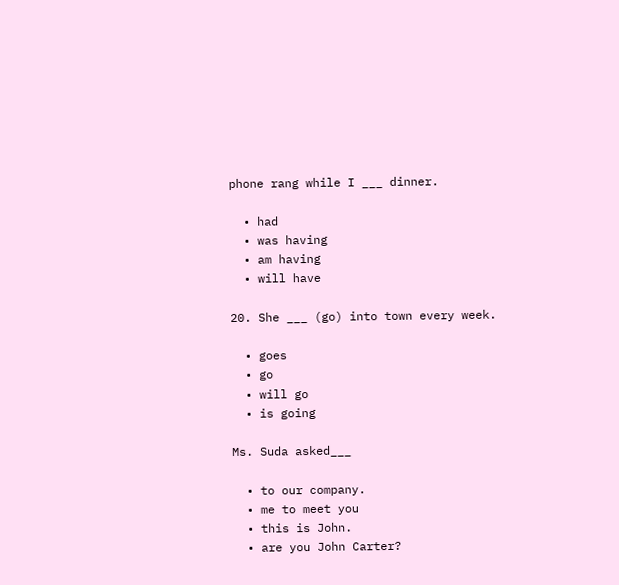phone rang while I ___ dinner.

  • had
  • was having
  • am having
  • will have

20. She ___ (go) into town every week.

  • goes
  • go
  • will go
  • is going

Ms. Suda asked___

  • to our company.
  • me to meet you
  • this is John.
  • are you John Carter?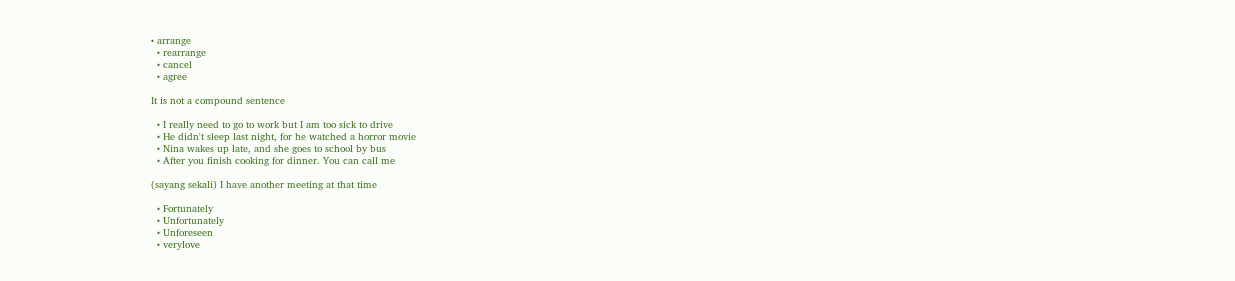• arrange
  • rearrange
  • cancel
  • agree

It is not a compound sentence

  • I really need to go to work but I am too sick to drive
  • He didn't sleep last night, for he watched a horror movie
  • Nina wakes up late, and she goes to school by bus
  • After you finish cooking for dinner. You can call me

(sayang sekali) I have another meeting at that time

  • Fortunately
  • Unfortunately
  • Unforeseen
  • verylove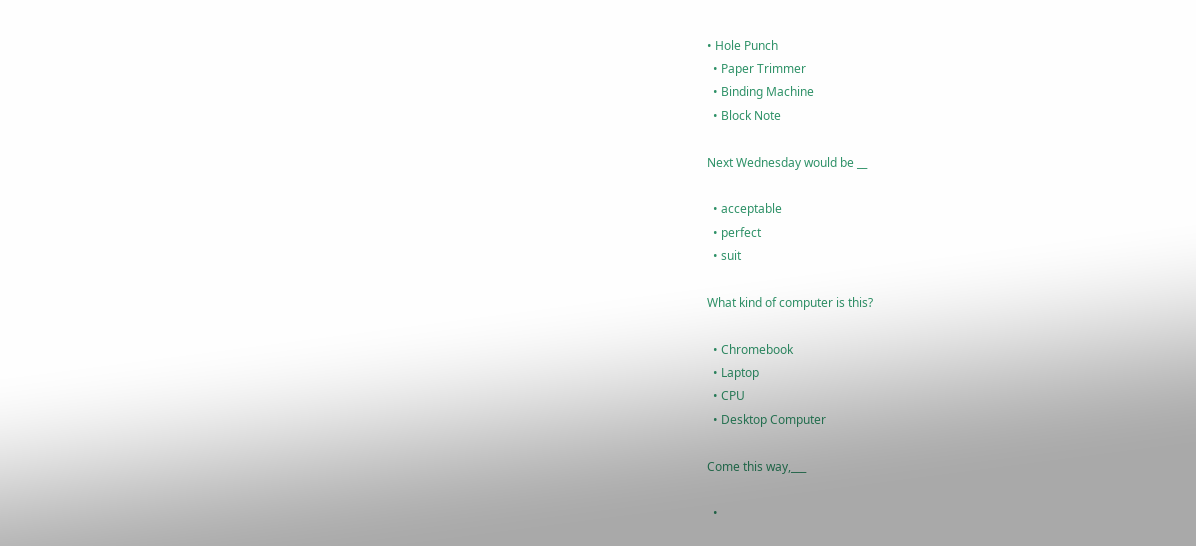• Hole Punch
  • Paper Trimmer
  • Binding Machine
  • Block Note

Next Wednesday would be __

  • acceptable
  • perfect
  • suit

What kind of computer is this?

  • Chromebook
  • Laptop
  • CPU
  • Desktop Computer

Come this way,___

  •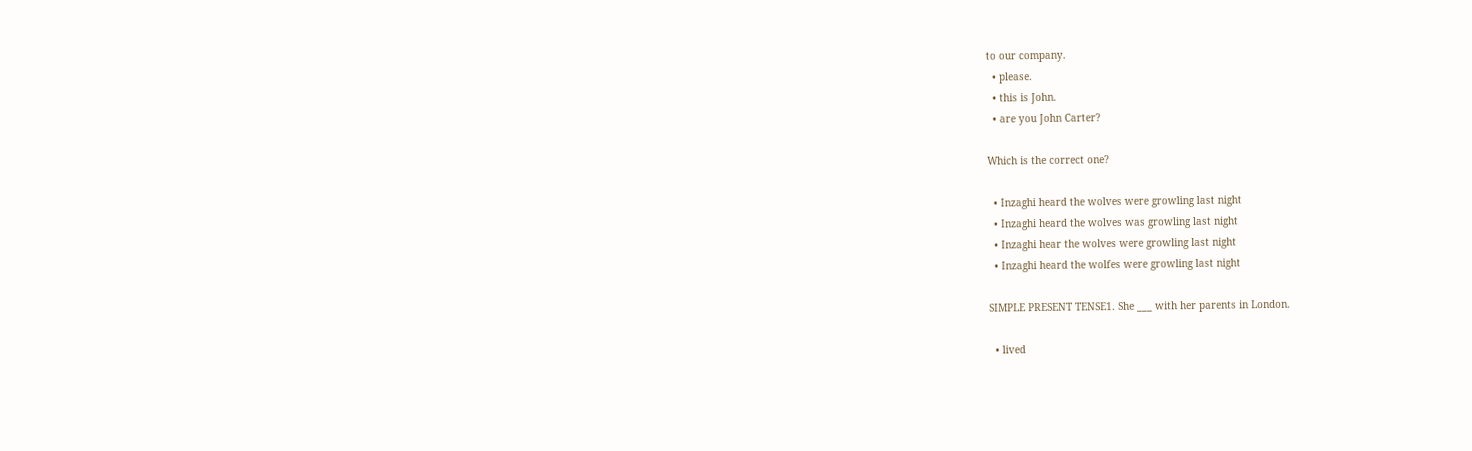to our company.
  • please.
  • this is John.
  • are you John Carter?

Which is the correct one?

  • Inzaghi heard the wolves were growling last night
  • Inzaghi heard the wolves was growling last night
  • Inzaghi hear the wolves were growling last night
  • Inzaghi heard the wolfes were growling last night

SIMPLE PRESENT TENSE1. She ___ with her parents in London.

  • lived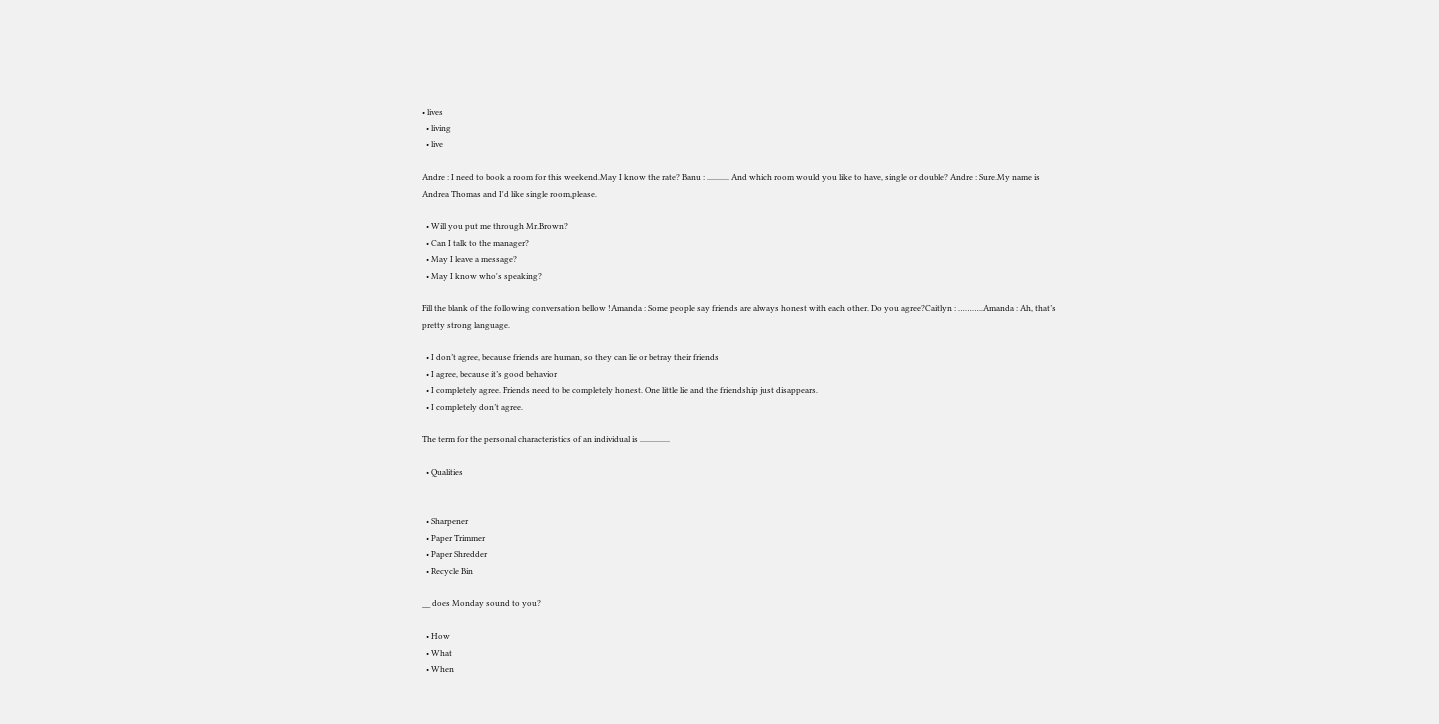• lives
  • living
  • live

Andre : I need to book a room for this weekend.May I know the rate? Banu : ........... And which room would you like to have, single or double? Andre : Sure.My name is Andrea Thomas and I'd like single room,please.

  • Will you put me through Mr.Brown?
  • Can I talk to the manager?
  • May I leave a message?
  • May I know who's speaking?

Fill the blank of the following conversation bellow !Amanda : Some people say friends are always honest with each other. Do you agree?Caitlyn : ………..Amanda : Ah, that’s pretty strong language.

  • I don’t agree, because friends are human, so they can lie or betray their friends
  • I agree, because it’s good behavior
  • I completely agree. Friends need to be completely honest. One little lie and the friendship just disappears.
  • I completely don’t agree.

The term for the personal characteristics of an individual is ...............

  • Qualities


  • Sharpener
  • Paper Trimmer
  • Paper Shredder
  • Recycle Bin

__ does Monday sound to you?

  • How
  • What
  • When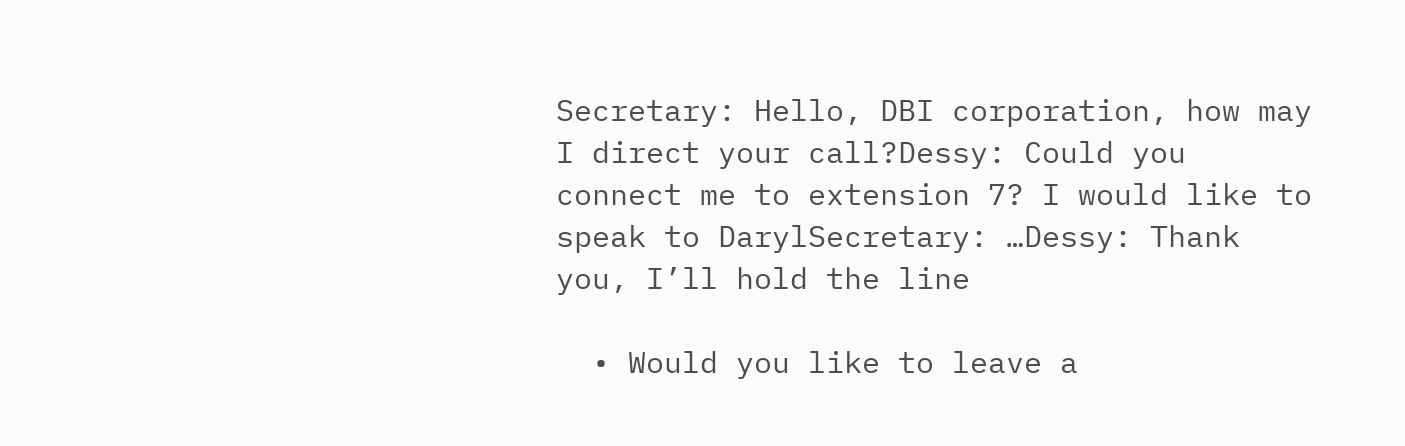Secretary: Hello, DBI corporation, how may I direct your call?Dessy: Could you connect me to extension 7? I would like to speak to DarylSecretary: …Dessy: Thank you, I’ll hold the line

  • Would you like to leave a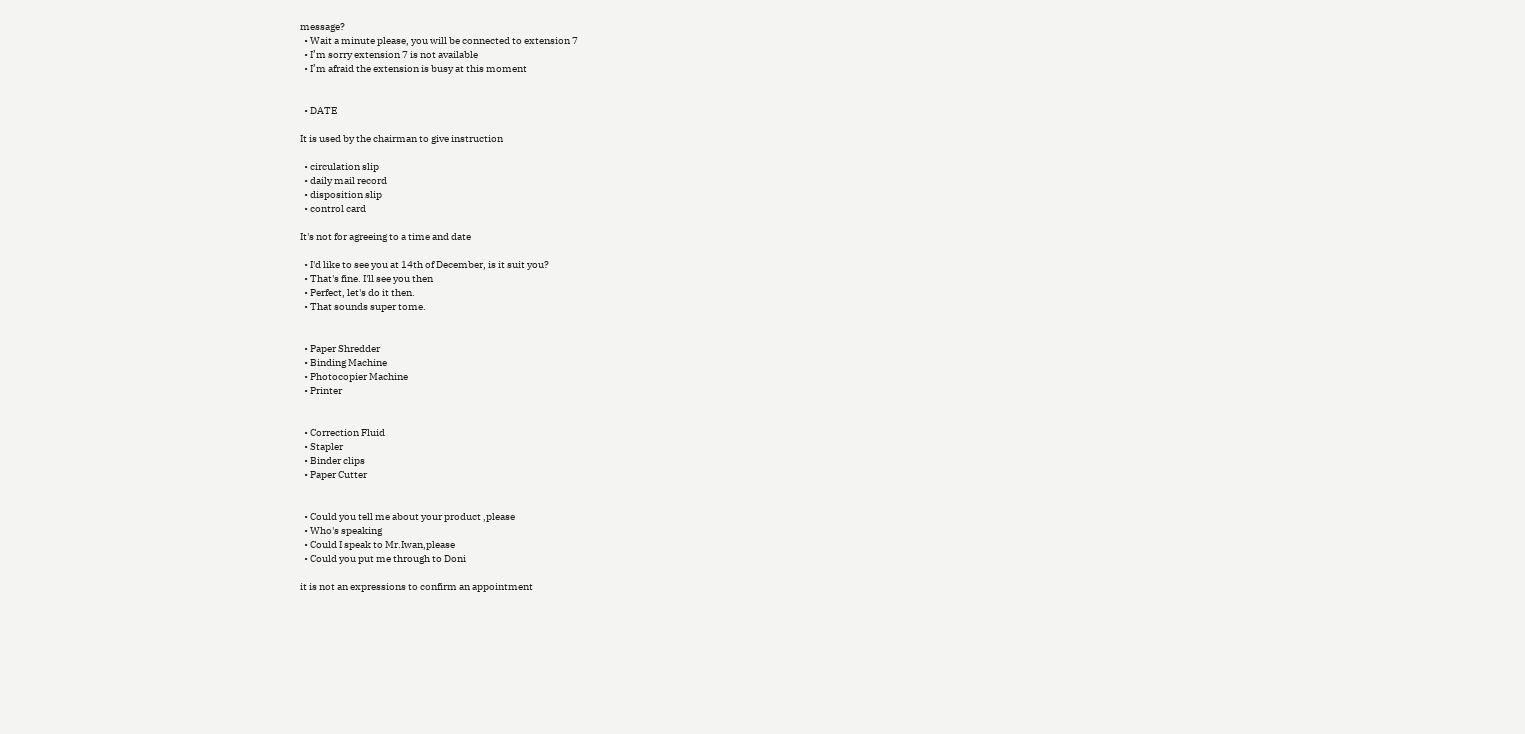message?
  • Wait a minute please, you will be connected to extension 7
  • I’m sorry extension 7 is not available
  • I’m afraid the extension is busy at this moment


  • DATE

It is used by the chairman to give instruction

  • circulation slip
  • daily mail record
  • disposition slip
  • control card

It's not for agreeing to a time and date

  • I'd like to see you at 14th of December, is it suit you?
  • That's fine. I'll see you then
  • Perfect, let's do it then.
  • That sounds super tome.


  • Paper Shredder
  • Binding Machine
  • Photocopier Machine
  • Printer


  • Correction Fluid
  • Stapler
  • Binder clips
  • Paper Cutter


  • Could you tell me about your product ,please
  • Who's speaking
  • Could I speak to Mr.Iwan,please
  • Could you put me through to Doni

it is not an expressions to confirm an appointment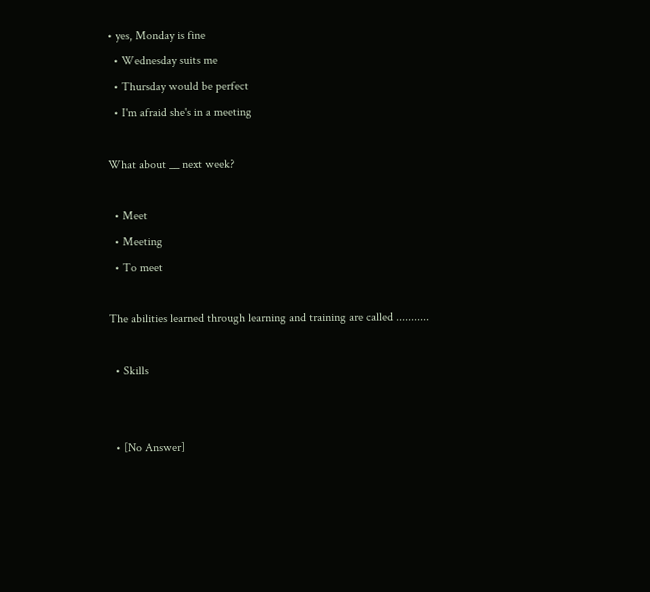• yes, Monday is fine
  • Wednesday suits me
  • Thursday would be perfect
  • I'm afraid she's in a meeting

What about __ next week?

  • Meet
  • Meeting
  • To meet

The abilities learned through learning and training are called ...........

  • Skills


  • [No Answer]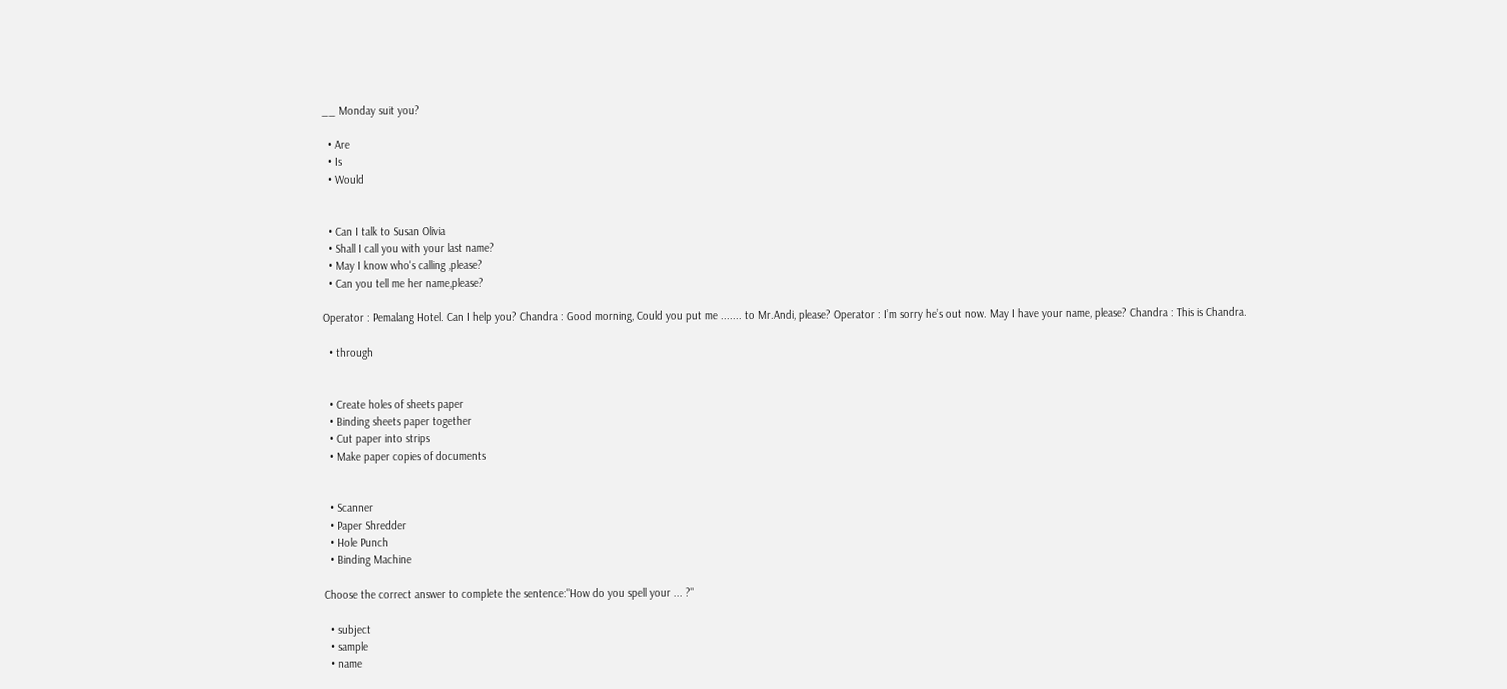__ Monday suit you?

  • Are
  • Is
  • Would


  • Can I talk to Susan Olivia
  • Shall I call you with your last name?
  • May I know who's calling ,please?
  • Can you tell me her name,please?

Operator : Pemalang Hotel. Can I help you? Chandra : Good morning, Could you put me ....... to Mr.Andi, please? Operator : I’m sorry he’s out now. May I have your name, please? Chandra : This is Chandra.

  • through


  • Create holes of sheets paper
  • Binding sheets paper together
  • Cut paper into strips
  • Make paper copies of documents


  • Scanner
  • Paper Shredder
  • Hole Punch
  • Binding Machine

Choose the correct answer to complete the sentence:"How do you spell your ... ?"

  • subject
  • sample
  • name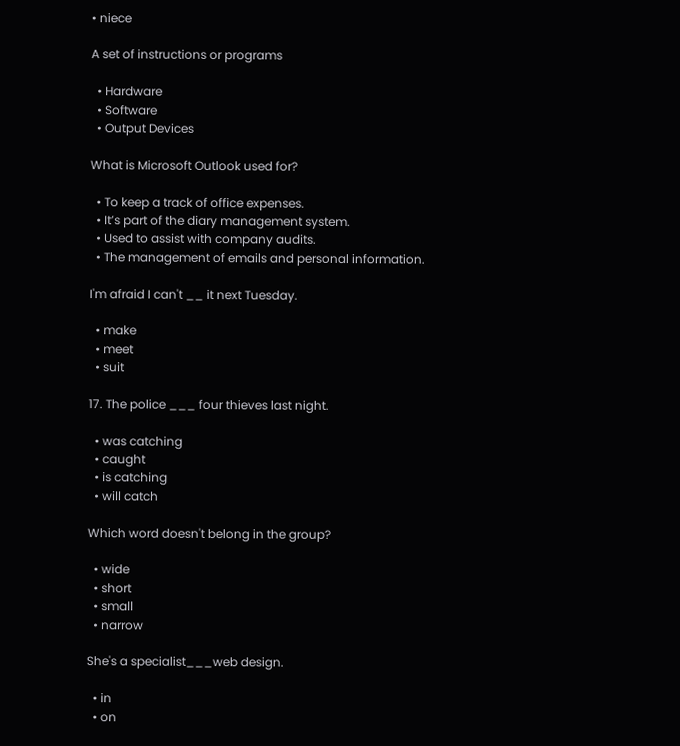• niece

A set of instructions or programs

  • Hardware
  • Software
  • Output Devices

What is Microsoft Outlook used for?

  • To keep a track of office expenses.
  • It’s part of the diary management system.
  • Used to assist with company audits.
  • The management of emails and personal information.

I'm afraid I can't __ it next Tuesday.

  • make
  • meet
  • suit

17. The police ___ four thieves last night.

  • was catching
  • caught
  • is catching
  • will catch

Which word doesn't belong in the group?

  • wide
  • short
  • small
  • narrow

She's a specialist___web design.

  • in
  • on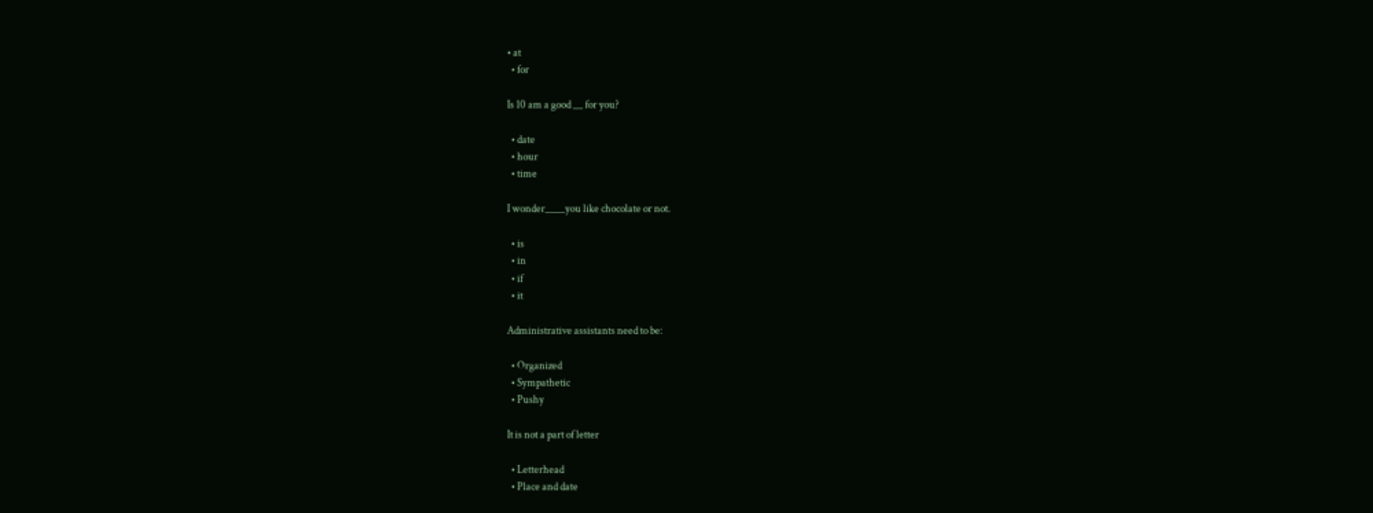• at
  • for

Is 10 am a good __ for you?

  • date
  • hour
  • time

I wonder____you like chocolate or not.

  • is
  • in
  • if
  • it

Administrative assistants need to be:

  • Organized
  • Sympathetic
  • Pushy

It is not a part of letter

  • Letterhead
  • Place and date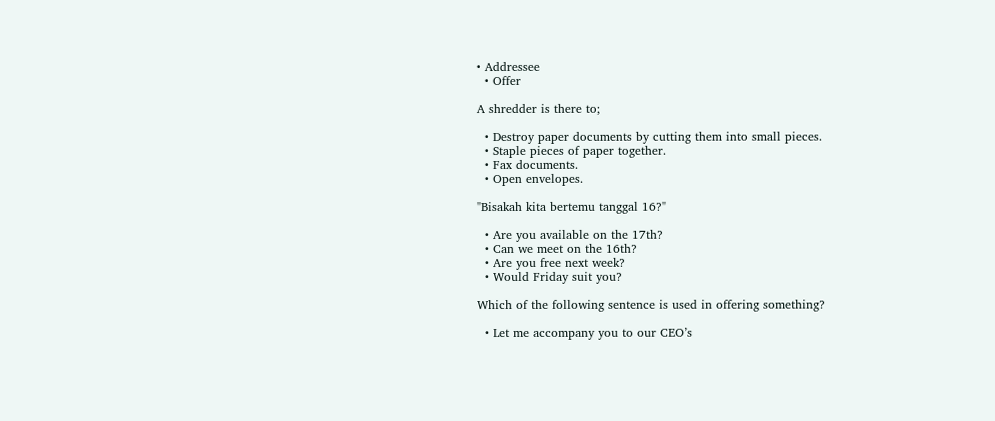• Addressee
  • Offer

A shredder is there to;

  • Destroy paper documents by cutting them into small pieces.
  • Staple pieces of paper together.
  • Fax documents.
  • Open envelopes.

"Bisakah kita bertemu tanggal 16?"

  • Are you available on the 17th?
  • Can we meet on the 16th?
  • Are you free next week?
  • Would Friday suit you?

Which of the following sentence is used in offering something?

  • Let me accompany you to our CEO’s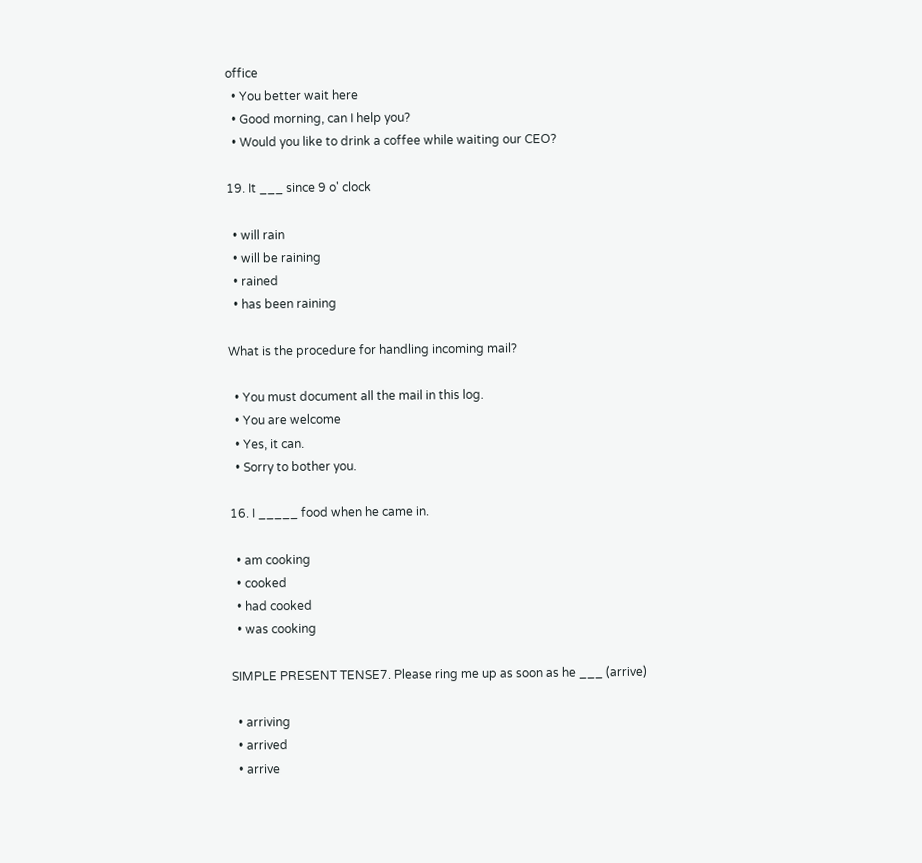office
  • You better wait here
  • Good morning, can I help you?
  • Would you like to drink a coffee while waiting our CEO?

19. It ___ since 9 o' clock

  • will rain
  • will be raining
  • rained
  • has been raining

What is the procedure for handling incoming mail?

  • You must document all the mail in this log.
  • You are welcome
  • Yes, it can.
  • Sorry to bother you.

16. I _____ food when he came in.

  • am cooking
  • cooked
  • had cooked
  • was cooking

SIMPLE PRESENT TENSE7. Please ring me up as soon as he ___ (arrive)

  • arriving
  • arrived
  • arrive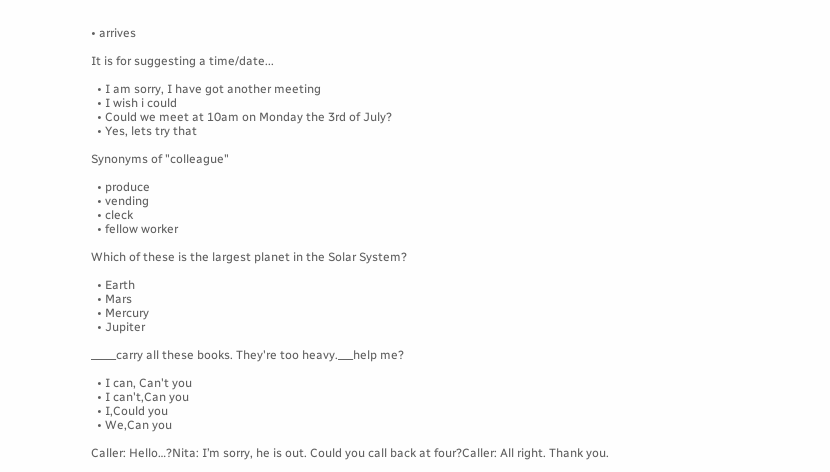• arrives

It is for suggesting a time/date...

  • I am sorry, I have got another meeting
  • I wish i could
  • Could we meet at 10am on Monday the 3rd of July?
  • Yes, lets try that

Synonyms of "colleague"

  • produce
  • vending
  • cleck
  • fellow worker

Which of these is the largest planet in the Solar System?

  • Earth
  • Mars
  • Mercury
  • Jupiter

_____carry all these books. They're too heavy.___help me?

  • I can, Can't you
  • I can't,Can you
  • I,Could you
  • We,Can you

Caller: Hello…?Nita: I’m sorry, he is out. Could you call back at four?Caller: All right. Thank you.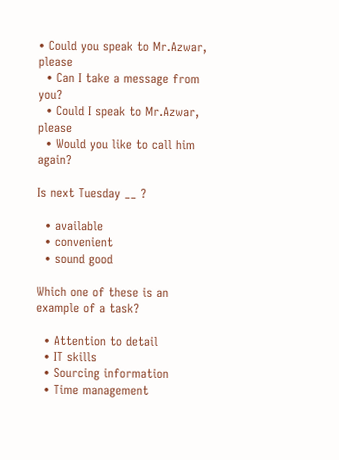• Could you speak to Mr.Azwar, please
  • Can I take a message from you?
  • Could I speak to Mr.Azwar, please
  • Would you like to call him again?

Is next Tuesday __ ?

  • available
  • convenient
  • sound good

Which one of these is an example of a task?

  • Attention to detail
  • IT skills
  • Sourcing information
  • Time management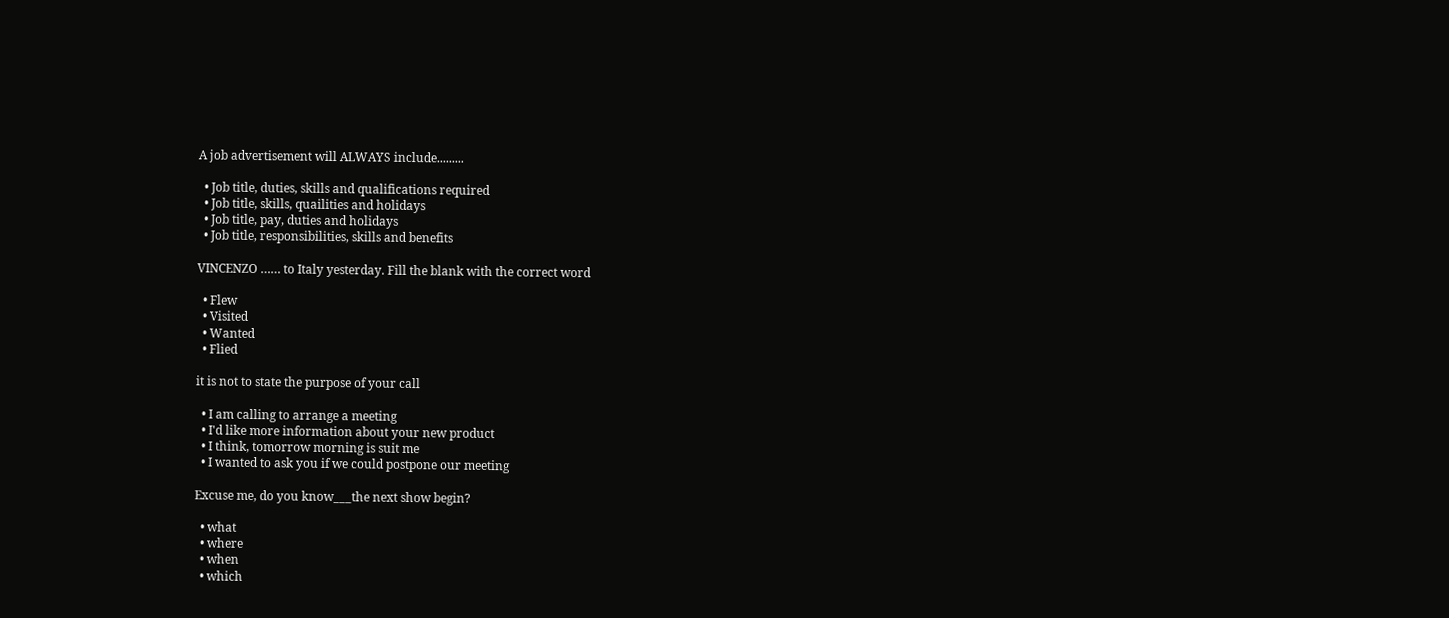A job advertisement will ALWAYS include.........

  • Job title, duties, skills and qualifications required
  • Job title, skills, quailities and holidays
  • Job title, pay, duties and holidays
  • Job title, responsibilities, skills and benefits

VINCENZO …… to Italy yesterday. Fill the blank with the correct word

  • Flew
  • Visited
  • Wanted
  • Flied

it is not to state the purpose of your call

  • I am calling to arrange a meeting
  • I'd like more information about your new product
  • I think, tomorrow morning is suit me
  • I wanted to ask you if we could postpone our meeting

Excuse me, do you know___the next show begin?

  • what
  • where
  • when
  • which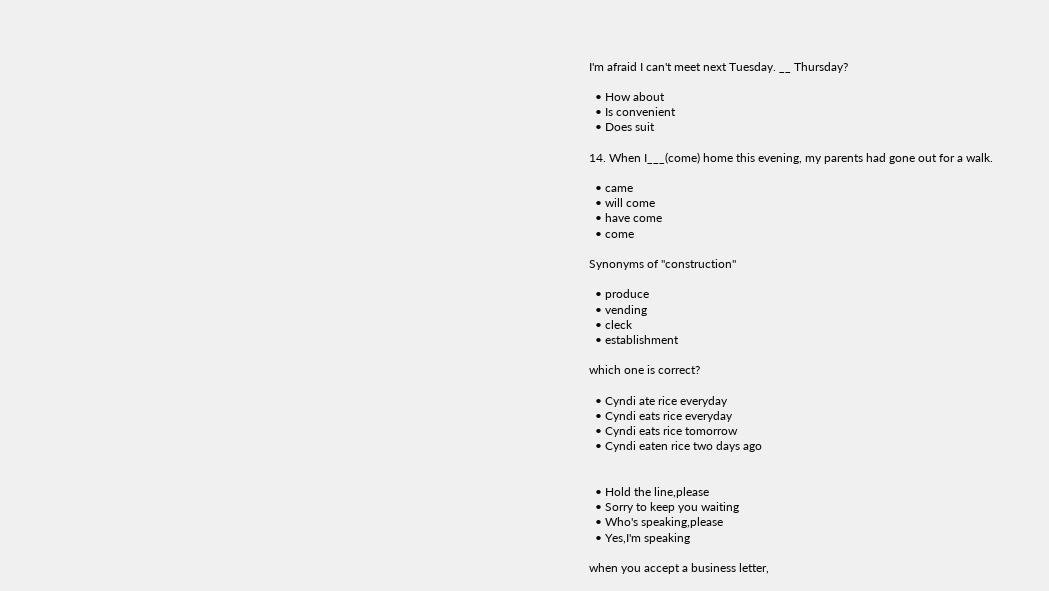I'm afraid I can't meet next Tuesday. __ Thursday?

  • How about
  • Is convenient
  • Does suit

14. When I___(come) home this evening, my parents had gone out for a walk.

  • came
  • will come
  • have come
  • come

Synonyms of "construction"

  • produce
  • vending
  • cleck
  • establishment

which one is correct?

  • Cyndi ate rice everyday
  • Cyndi eats rice everyday
  • Cyndi eats rice tomorrow
  • Cyndi eaten rice two days ago


  • Hold the line,please
  • Sorry to keep you waiting
  • Who's speaking,please
  • Yes,I'm speaking

when you accept a business letter,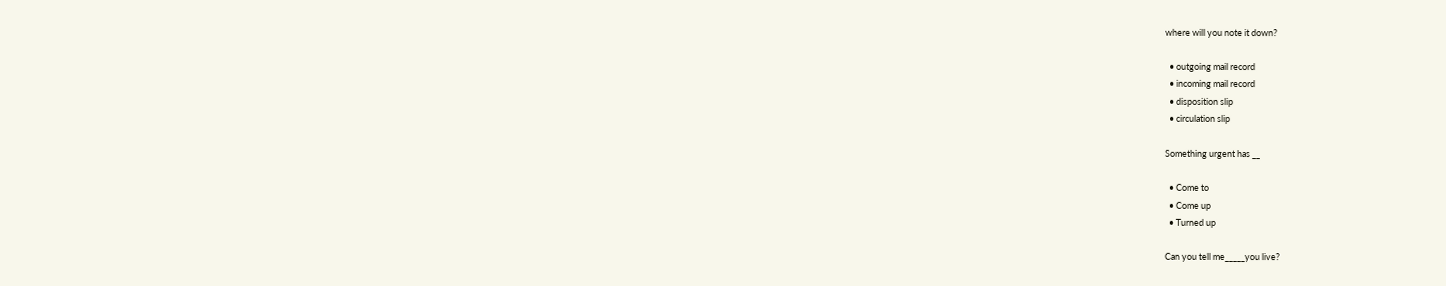where will you note it down?

  • outgoing mail record
  • incoming mail record
  • disposition slip
  • circulation slip

Something urgent has __

  • Come to
  • Come up
  • Turned up

Can you tell me_____you live?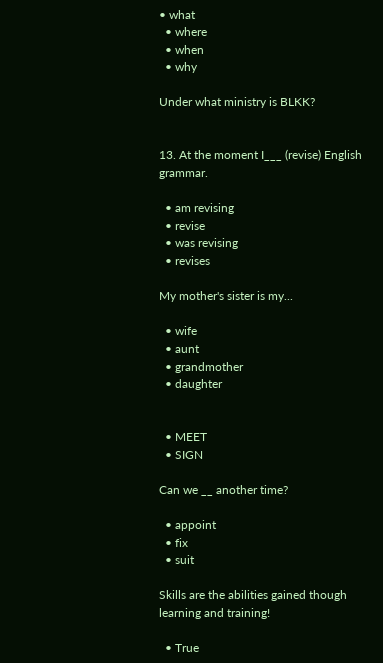• what
  • where
  • when
  • why

Under what ministry is BLKK?


13. At the moment I___ (revise) English grammar.

  • am revising
  • revise
  • was revising
  • revises

My mother's sister is my...

  • wife
  • aunt
  • grandmother
  • daughter


  • MEET
  • SIGN

Can we __ another time?

  • appoint
  • fix
  • suit

Skills are the abilities gained though learning and training!

  • True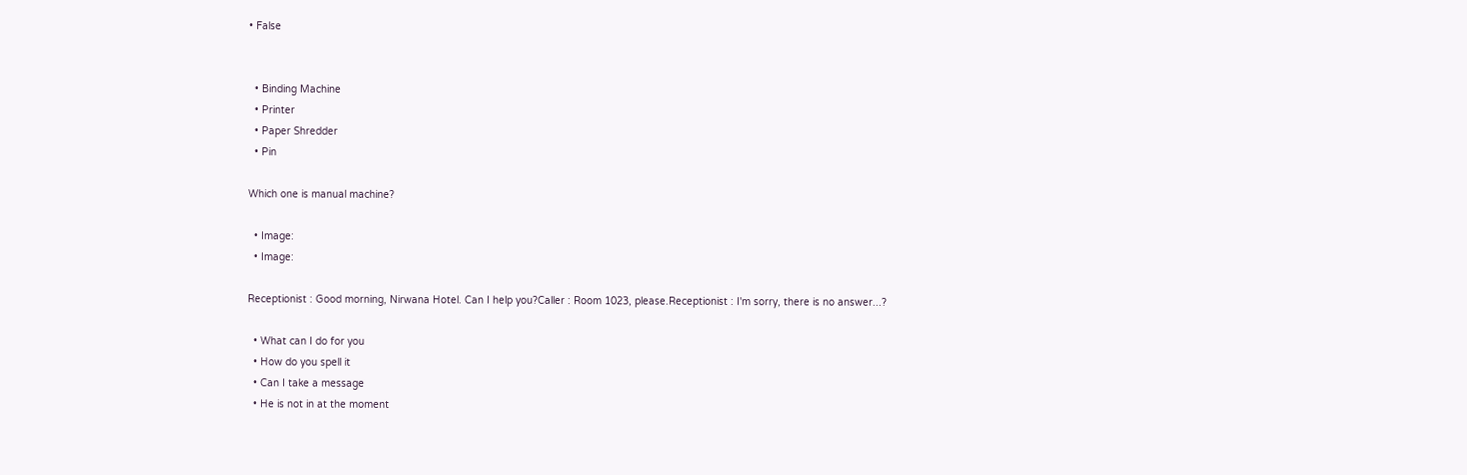• False


  • Binding Machine
  • Printer
  • Paper Shredder
  • Pin

Which one is manual machine?

  • Image:
  • Image:

Receptionist : Good morning, Nirwana Hotel. Can I help you?Caller : Room 1023, please.Receptionist : I'm sorry, there is no answer...?

  • What can I do for you
  • How do you spell it
  • Can I take a message
  • He is not in at the moment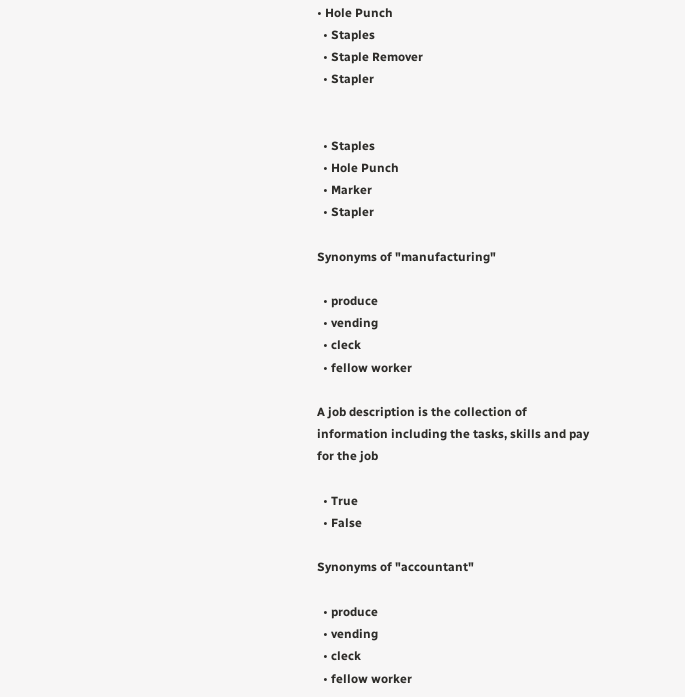• Hole Punch
  • Staples
  • Staple Remover
  • Stapler


  • Staples
  • Hole Punch
  • Marker
  • Stapler

Synonyms of "manufacturing"

  • produce
  • vending
  • cleck
  • fellow worker

A job description is the collection of information including the tasks, skills and pay for the job

  • True
  • False

Synonyms of "accountant"

  • produce
  • vending
  • cleck
  • fellow worker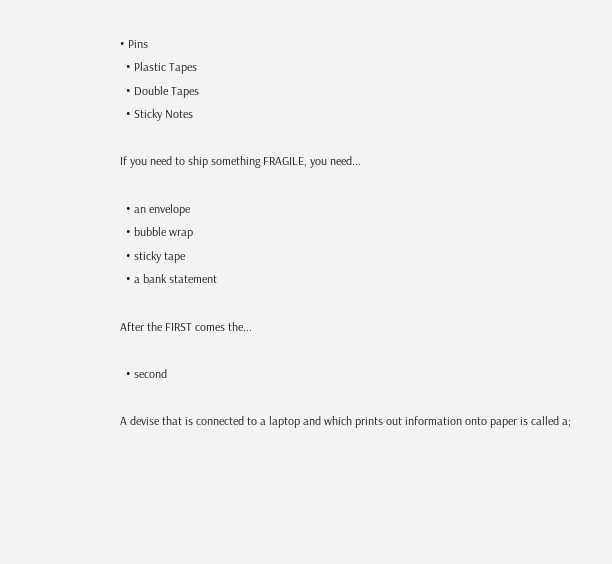• Pins
  • Plastic Tapes
  • Double Tapes
  • Sticky Notes

If you need to ship something FRAGILE, you need...

  • an envelope
  • bubble wrap
  • sticky tape
  • a bank statement

After the FIRST comes the...

  • second

A devise that is connected to a laptop and which prints out information onto paper is called a;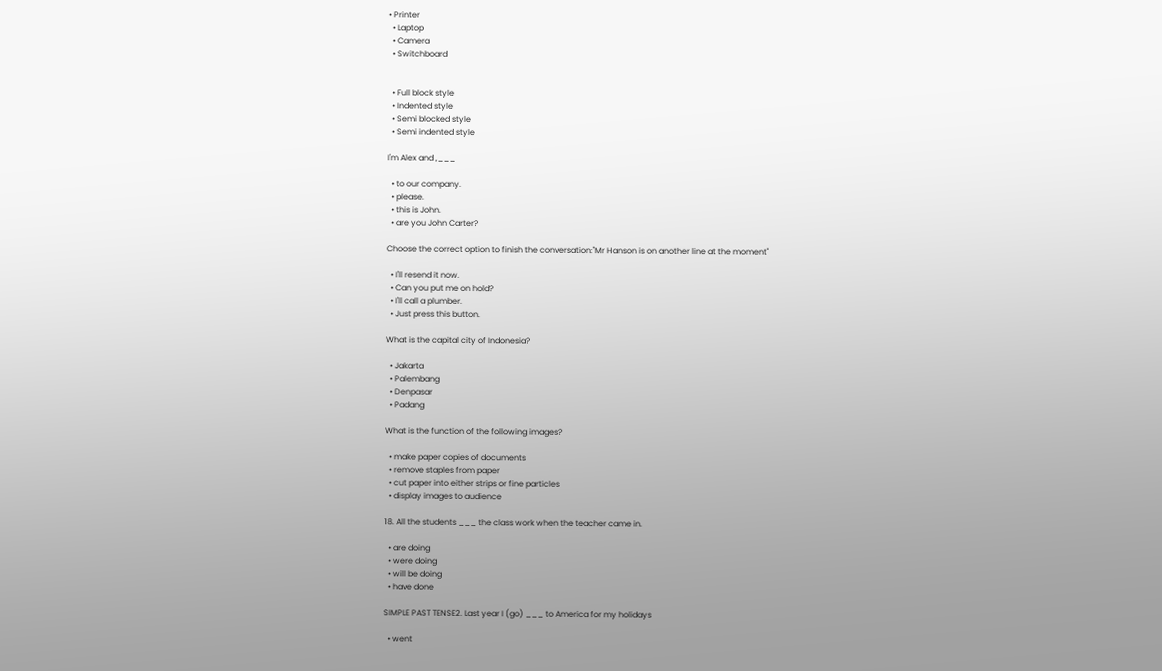• Printer
  • Laptop
  • Camera
  • Switchboard


  • Full block style
  • Indented style
  • Semi blocked style
  • Semi indented style

I'm Alex and ,___

  • to our company.
  • please.
  • this is John.
  • are you John Carter?

Choose the correct option to finish the conversation:"Mr Hanson is on another line at the moment"

  • I'll resend it now.
  • Can you put me on hold?
  • I'll call a plumber.
  • Just press this button.

What is the capital city of Indonesia?

  • Jakarta
  • Palembang
  • Denpasar
  • Padang

What is the function of the following images?

  • make paper copies of documents
  • remove staples from paper
  • cut paper into either strips or fine particles
  • display images to audience

18. All the students ___ the class work when the teacher came in.

  • are doing
  • were doing
  • will be doing
  • have done

SIMPLE PAST TENSE2. Last year I (go) ___ to America for my holidays

  • went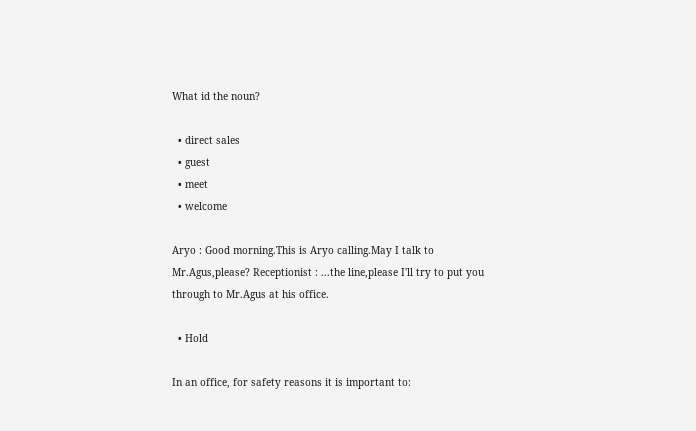What id the noun?

  • direct sales
  • guest
  • meet
  • welcome

Aryo : Good morning.This is Aryo calling.May I talk to Mr.Agus,please? Receptionist : ...the line,please I'll try to put you through to Mr.Agus at his office.

  • Hold

In an office, for safety reasons it is important to: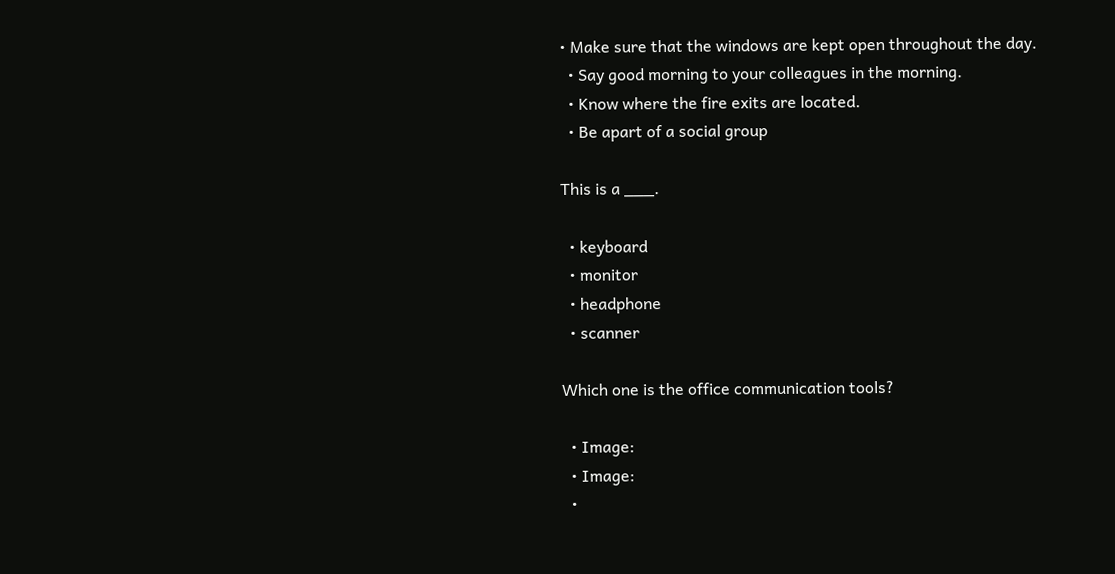• Make sure that the windows are kept open throughout the day.
  • Say good morning to your colleagues in the morning.
  • Know where the fire exits are located.
  • Be apart of a social group

This is a ___.

  • keyboard
  • monitor
  • headphone
  • scanner

Which one is the office communication tools?

  • Image:
  • Image:
  •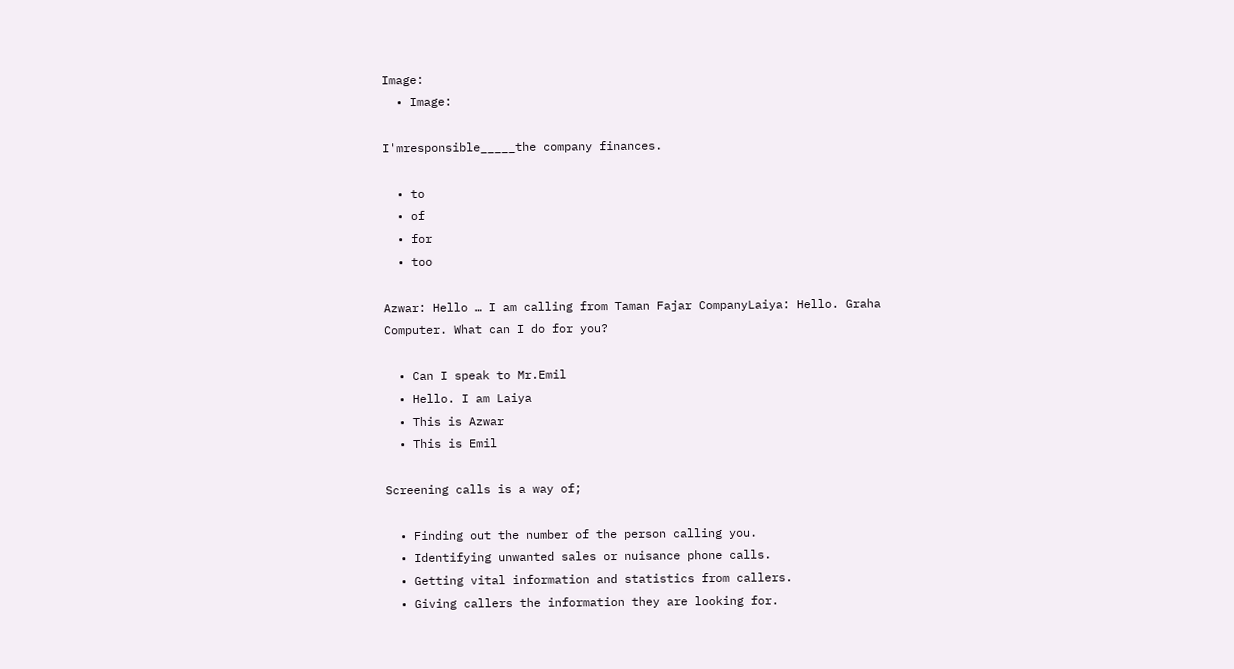Image:
  • Image:

I'mresponsible_____the company finances.

  • to
  • of
  • for
  • too

Azwar: Hello … I am calling from Taman Fajar CompanyLaiya: Hello. Graha Computer. What can I do for you?

  • Can I speak to Mr.Emil
  • Hello. I am Laiya
  • This is Azwar
  • This is Emil

Screening calls is a way of;

  • Finding out the number of the person calling you.
  • Identifying unwanted sales or nuisance phone calls.
  • Getting vital information and statistics from callers.
  • Giving callers the information they are looking for.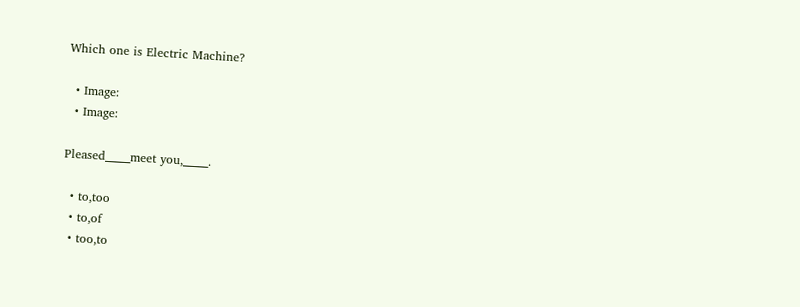Which one is Electric Machine?

  • Image:
  • Image:

Pleased_____meet you,_____.

  • to,too
  • to,of
  • too,to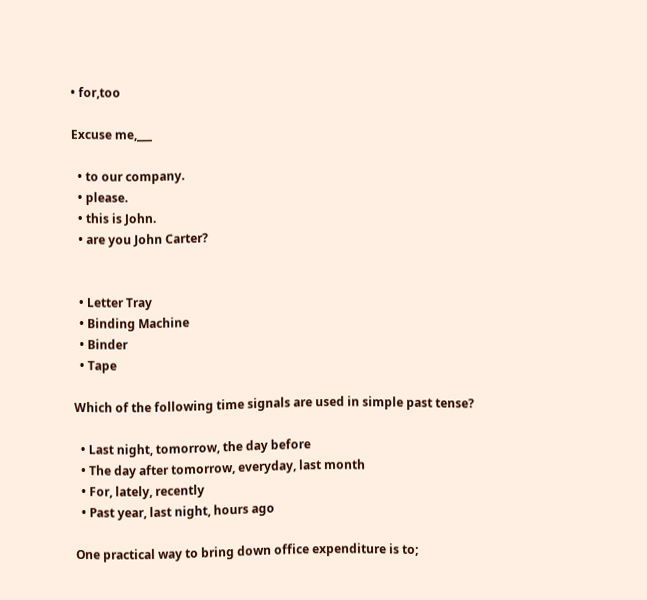• for,too

Excuse me,___

  • to our company.
  • please.
  • this is John.
  • are you John Carter?


  • Letter Tray
  • Binding Machine
  • Binder
  • Tape

Which of the following time signals are used in simple past tense?

  • Last night, tomorrow, the day before
  • The day after tomorrow, everyday, last month
  • For, lately, recently
  • Past year, last night, hours ago

One practical way to bring down office expenditure is to;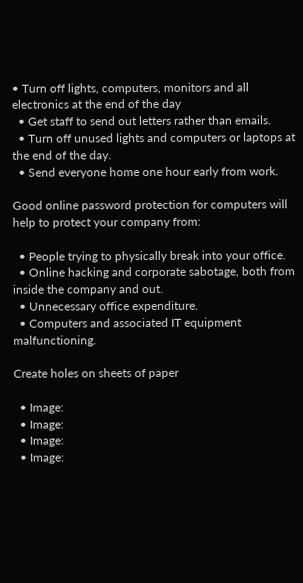• Turn off lights, computers, monitors and all electronics at the end of the day
  • Get staff to send out letters rather than emails.
  • Turn off unused lights and computers or laptops at the end of the day.
  • Send everyone home one hour early from work.

Good online password protection for computers will help to protect your company from:

  • People trying to physically break into your office.
  • Online hacking and corporate sabotage, both from inside the company and out.
  • Unnecessary office expenditure.
  • Computers and associated IT equipment malfunctioning.

Create holes on sheets of paper

  • Image:
  • Image:
  • Image:
  • Image: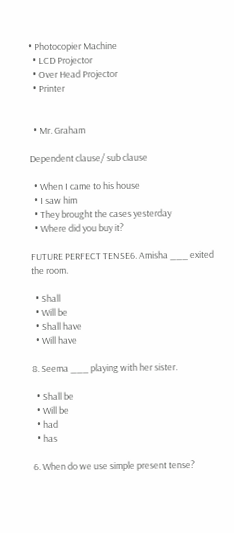• Photocopier Machine
  • LCD Projector
  • Over Head Projector
  • Printer


  • Mr. Graham

Dependent clause/ sub clause

  • When I came to his house
  • I saw him
  • They brought the cases yesterday
  • Where did you buy it?

FUTURE PERFECT TENSE6. Amisha ___ exited the room.

  • Shall
  • Will be
  • Shall have
  • Will have

8. Seema ___ playing with her sister.

  • Shall be
  • Will be
  • had
  • has

6. When do we use simple present tense?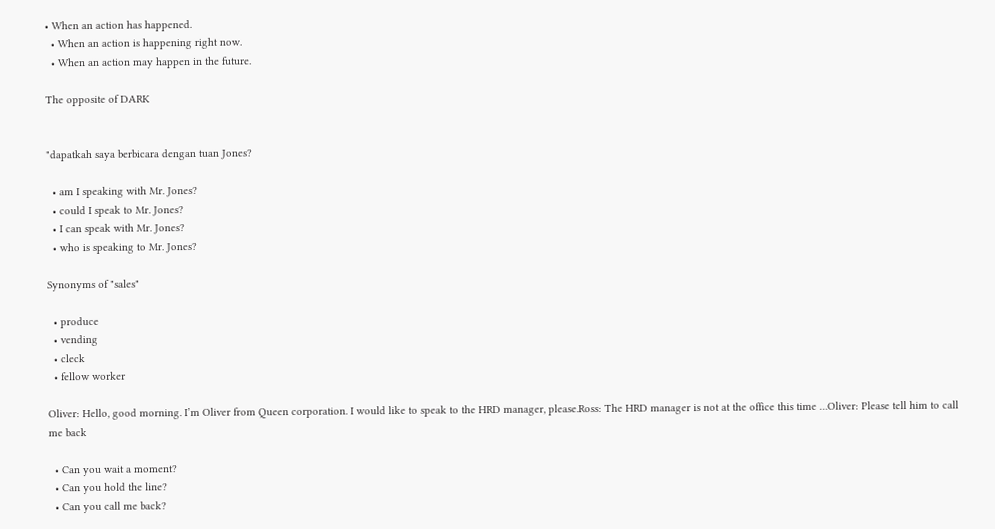• When an action has happened.
  • When an action is happening right now.
  • When an action may happen in the future.

The opposite of DARK


"dapatkah saya berbicara dengan tuan Jones?

  • am I speaking with Mr. Jones?
  • could I speak to Mr. Jones?
  • I can speak with Mr. Jones?
  • who is speaking to Mr. Jones?

Synonyms of "sales"

  • produce
  • vending
  • cleck
  • fellow worker

Oliver: Hello, good morning. I’m Oliver from Queen corporation. I would like to speak to the HRD manager, please.Ross: The HRD manager is not at the office this time …Oliver: Please tell him to call me back

  • Can you wait a moment?
  • Can you hold the line?
  • Can you call me back?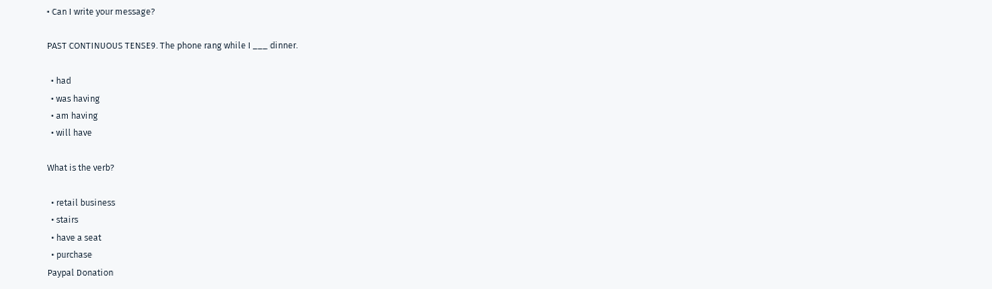• Can I write your message?

PAST CONTINUOUS TENSE9. The phone rang while I ___ dinner.

  • had
  • was having
  • am having
  • will have

What is the verb?

  • retail business
  • stairs
  • have a seat
  • purchase
Paypal Donation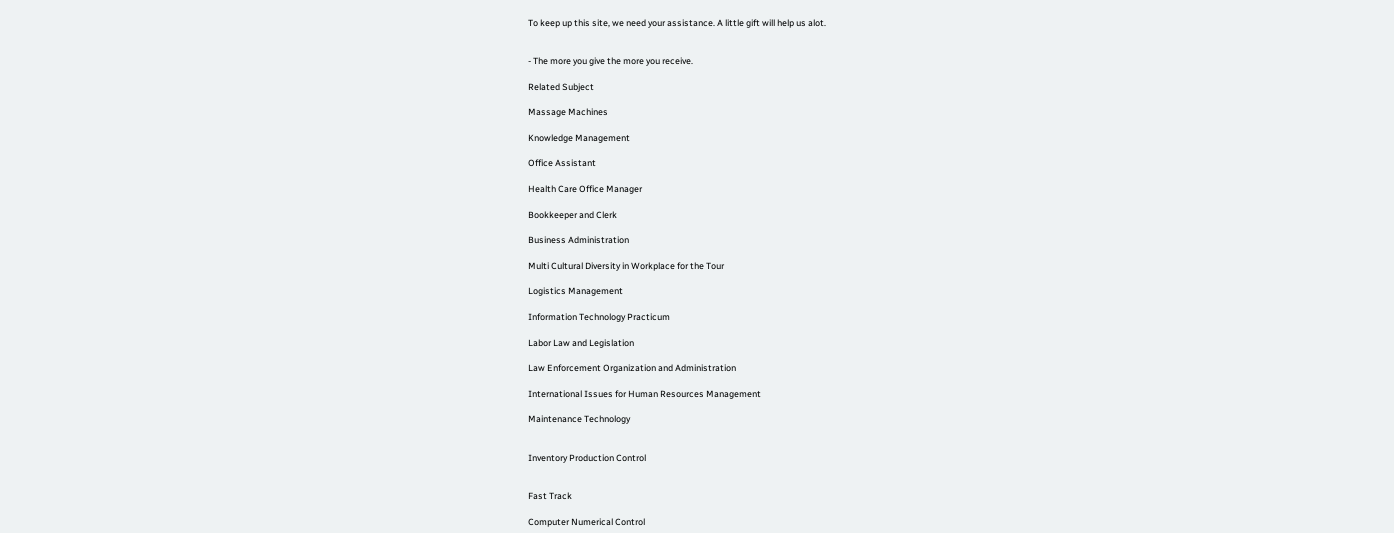To keep up this site, we need your assistance. A little gift will help us alot.


- The more you give the more you receive.

Related Subject

Massage Machines

Knowledge Management

Office Assistant

Health Care Office Manager

Bookkeeper and Clerk

Business Administration

Multi Cultural Diversity in Workplace for the Tour

Logistics Management

Information Technology Practicum

Labor Law and Legislation

Law Enforcement Organization and Administration

International Issues for Human Resources Management

Maintenance Technology


Inventory Production Control


Fast Track

Computer Numerical Control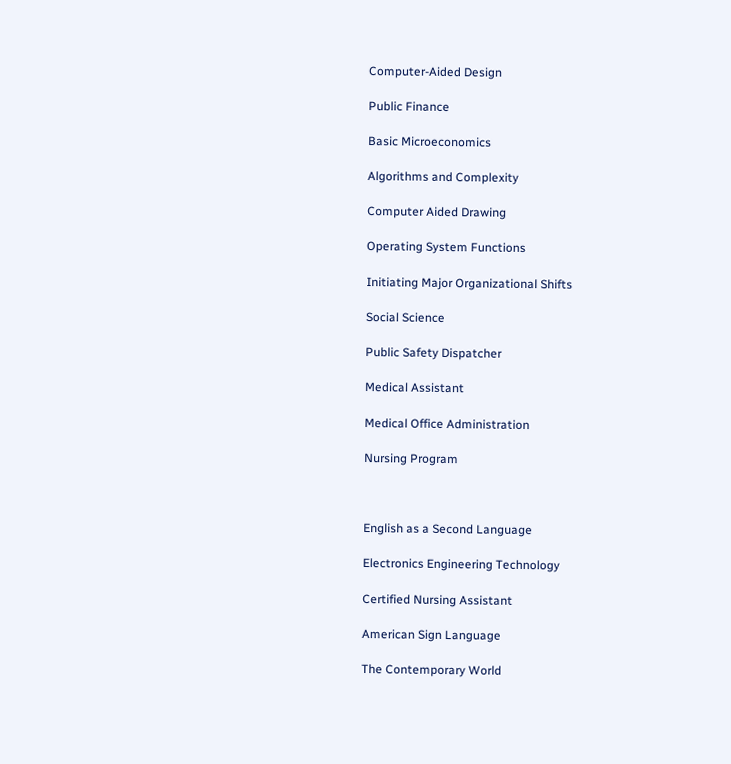Computer-Aided Design

Public Finance

Basic Microeconomics

Algorithms and Complexity

Computer Aided Drawing

Operating System Functions

Initiating Major Organizational Shifts

Social Science

Public Safety Dispatcher

Medical Assistant

Medical Office Administration

Nursing Program



English as a Second Language

Electronics Engineering Technology

Certified Nursing Assistant

American Sign Language

The Contemporary World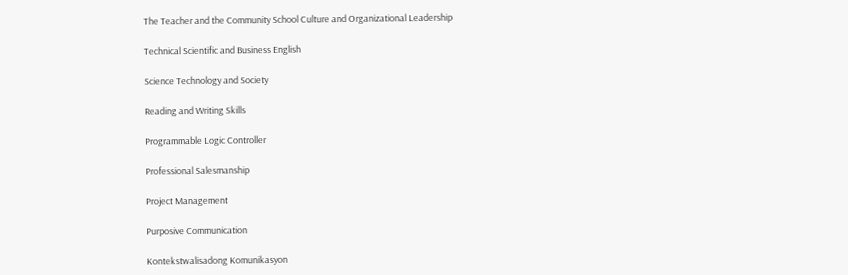The Teacher and the Community School Culture and Organizational Leadership

Technical Scientific and Business English

Science Technology and Society

Reading and Writing Skills

Programmable Logic Controller

Professional Salesmanship

Project Management

Purposive Communication

Kontekstwalisadong Komunikasyon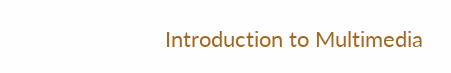Introduction to Multimedia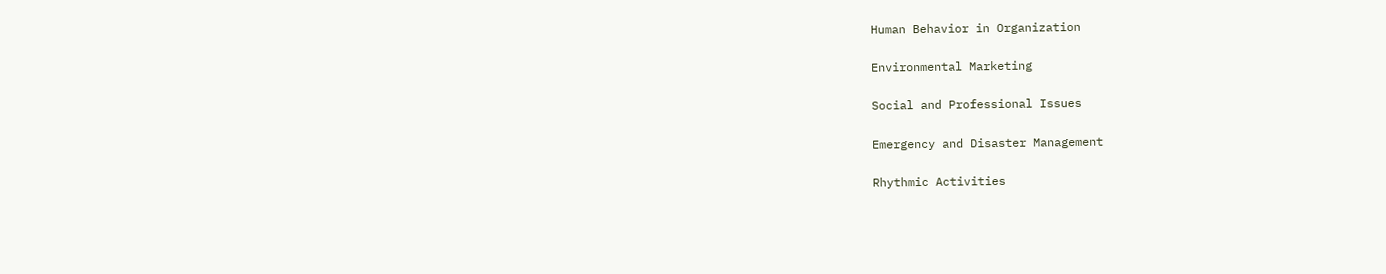Human Behavior in Organization

Environmental Marketing

Social and Professional Issues

Emergency and Disaster Management

Rhythmic Activities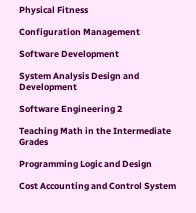Physical Fitness

Configuration Management

Software Development

System Analysis Design and Development

Software Engineering 2

Teaching Math in the Intermediate Grades

Programming Logic and Design

Cost Accounting and Control System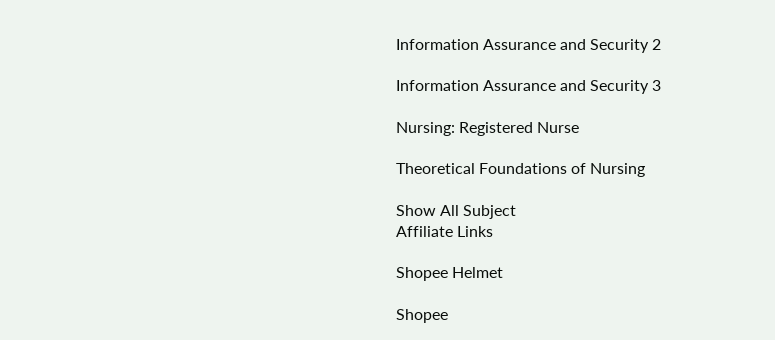Information Assurance and Security 2

Information Assurance and Security 3

Nursing: Registered Nurse

Theoretical Foundations of Nursing

Show All Subject
Affiliate Links

Shopee Helmet

Shopee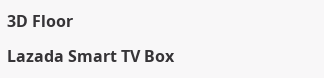3D Floor

Lazada Smart TV Box